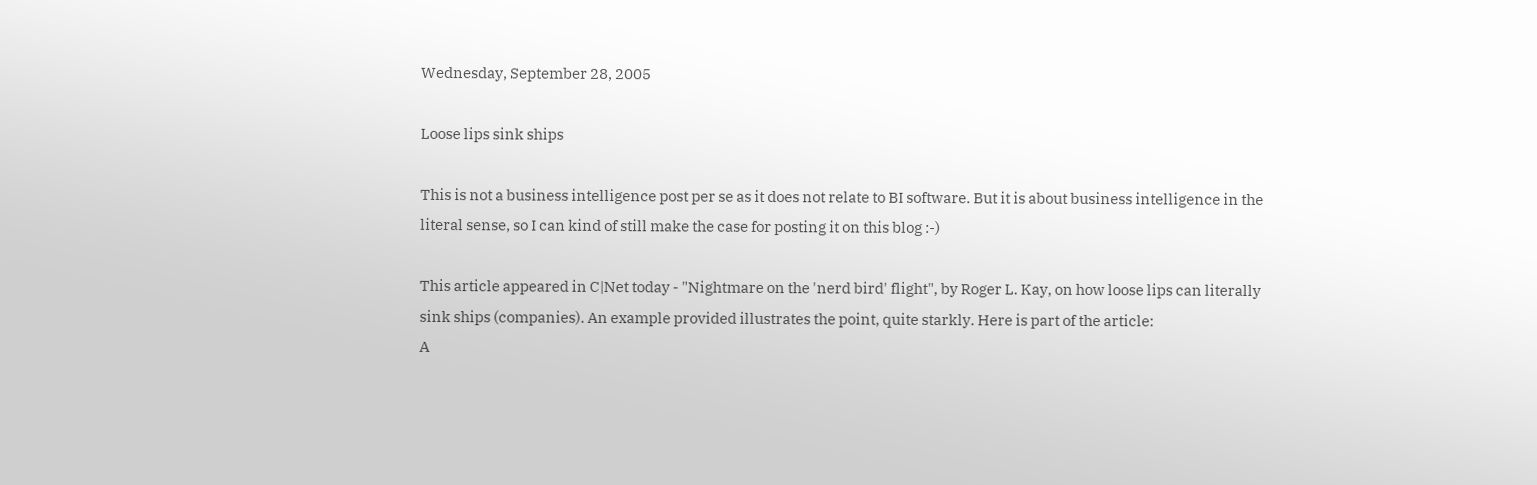Wednesday, September 28, 2005

Loose lips sink ships

This is not a business intelligence post per se as it does not relate to BI software. But it is about business intelligence in the literal sense, so I can kind of still make the case for posting it on this blog :-)

This article appeared in C|Net today - "Nightmare on the 'nerd bird' flight", by Roger L. Kay, on how loose lips can literally sink ships (companies). An example provided illustrates the point, quite starkly. Here is part of the article:
A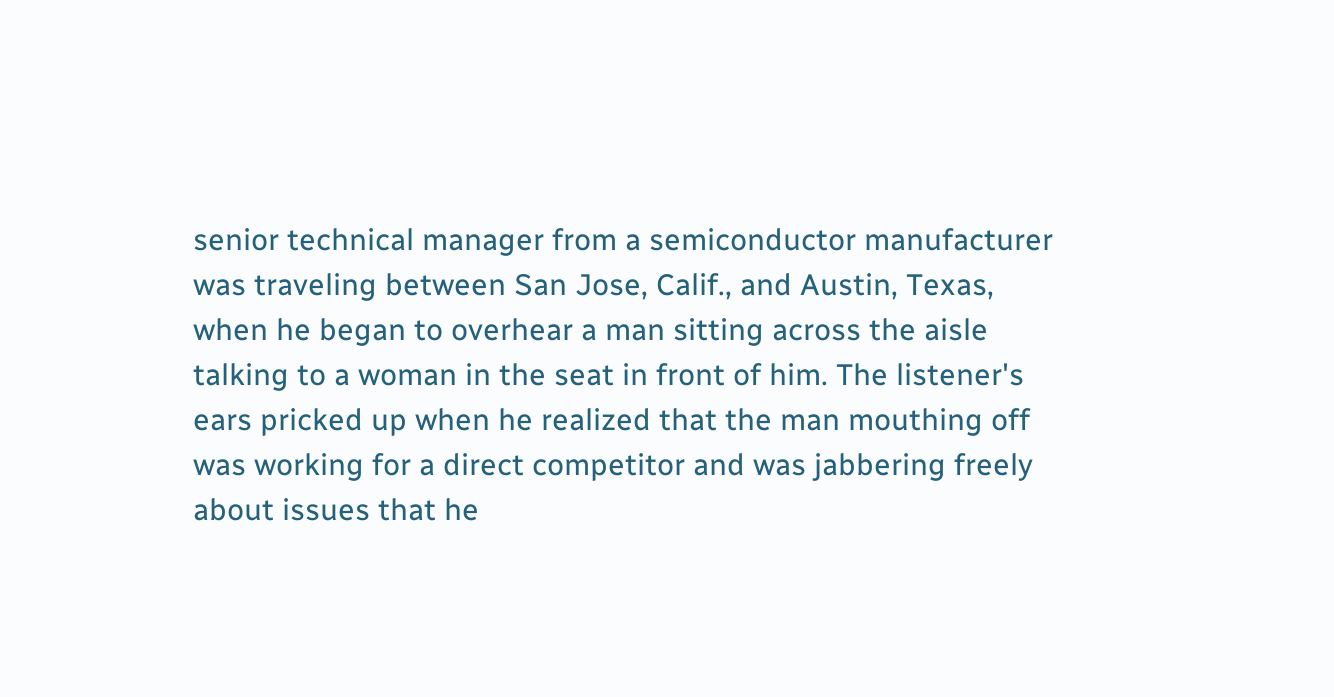senior technical manager from a semiconductor manufacturer was traveling between San Jose, Calif., and Austin, Texas, when he began to overhear a man sitting across the aisle talking to a woman in the seat in front of him. The listener's ears pricked up when he realized that the man mouthing off was working for a direct competitor and was jabbering freely about issues that he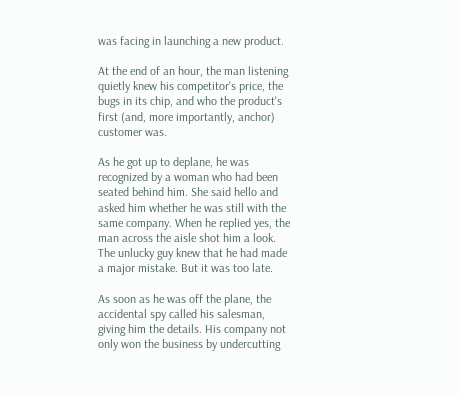was facing in launching a new product.

At the end of an hour, the man listening quietly knew his competitor's price, the bugs in its chip, and who the product's first (and, more importantly, anchor) customer was.

As he got up to deplane, he was recognized by a woman who had been seated behind him. She said hello and asked him whether he was still with the same company. When he replied yes, the man across the aisle shot him a look. The unlucky guy knew that he had made a major mistake. But it was too late.

As soon as he was off the plane, the accidental spy called his salesman, giving him the details. His company not only won the business by undercutting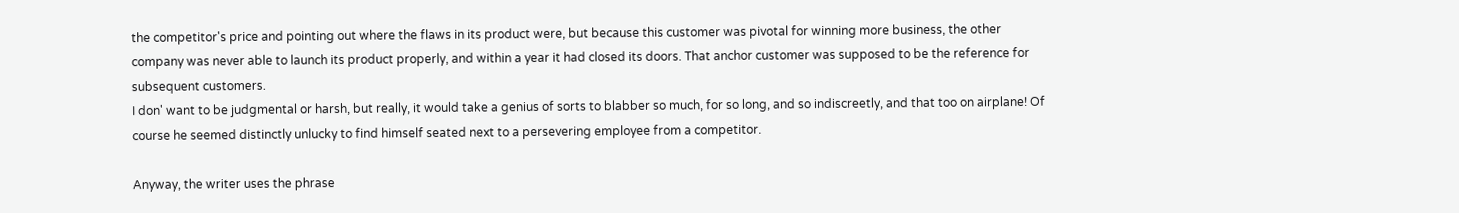the competitor's price and pointing out where the flaws in its product were, but because this customer was pivotal for winning more business, the other company was never able to launch its product properly, and within a year it had closed its doors. That anchor customer was supposed to be the reference for subsequent customers.
I don' want to be judgmental or harsh, but really, it would take a genius of sorts to blabber so much, for so long, and so indiscreetly, and that too on airplane! Of course he seemed distinctly unlucky to find himself seated next to a persevering employee from a competitor.

Anyway, the writer uses the phrase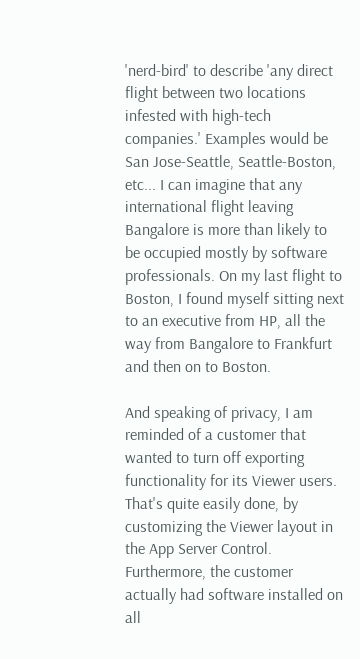'nerd-bird' to describe 'any direct flight between two locations infested with high-tech companies.' Examples would be San Jose-Seattle, Seattle-Boston, etc... I can imagine that any international flight leaving Bangalore is more than likely to be occupied mostly by software professionals. On my last flight to Boston, I found myself sitting next to an executive from HP, all the way from Bangalore to Frankfurt and then on to Boston.

And speaking of privacy, I am reminded of a customer that wanted to turn off exporting functionality for its Viewer users. That's quite easily done, by customizing the Viewer layout in the App Server Control. Furthermore, the customer actually had software installed on all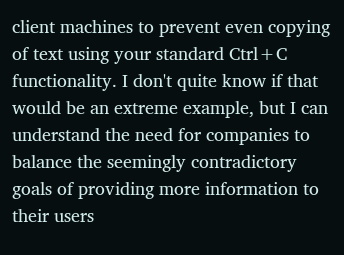client machines to prevent even copying of text using your standard Ctrl+C functionality. I don't quite know if that would be an extreme example, but I can understand the need for companies to balance the seemingly contradictory goals of providing more information to their users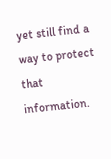yet still find a way to protect that information.